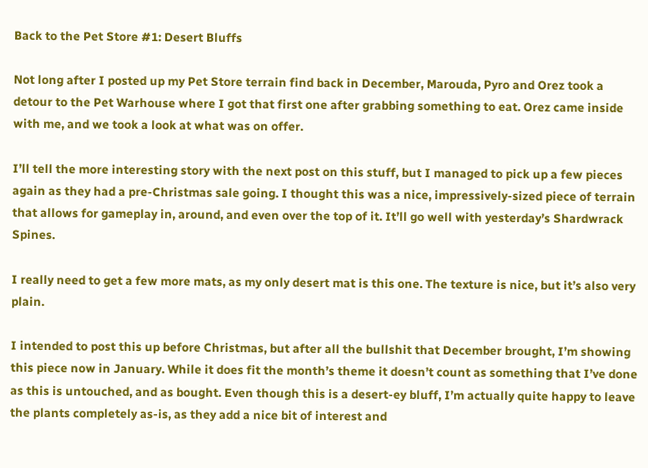Back to the Pet Store #1: Desert Bluffs

Not long after I posted up my Pet Store terrain find back in December, Marouda, Pyro and Orez took a detour to the Pet Warhouse where I got that first one after grabbing something to eat. Orez came inside with me, and we took a look at what was on offer.

I’ll tell the more interesting story with the next post on this stuff, but I managed to pick up a few pieces again as they had a pre-Christmas sale going. I thought this was a nice, impressively-sized piece of terrain that allows for gameplay in, around, and even over the top of it. It’ll go well with yesterday’s Shardwrack Spines.

I really need to get a few more mats, as my only desert mat is this one. The texture is nice, but it’s also very plain.

I intended to post this up before Christmas, but after all the bullshit that December brought, I’m showing this piece now in January. While it does fit the month’s theme it doesn’t count as something that I’ve done as this is untouched, and as bought. Even though this is a desert-ey bluff, I’m actually quite happy to leave the plants completely as-is, as they add a nice bit of interest and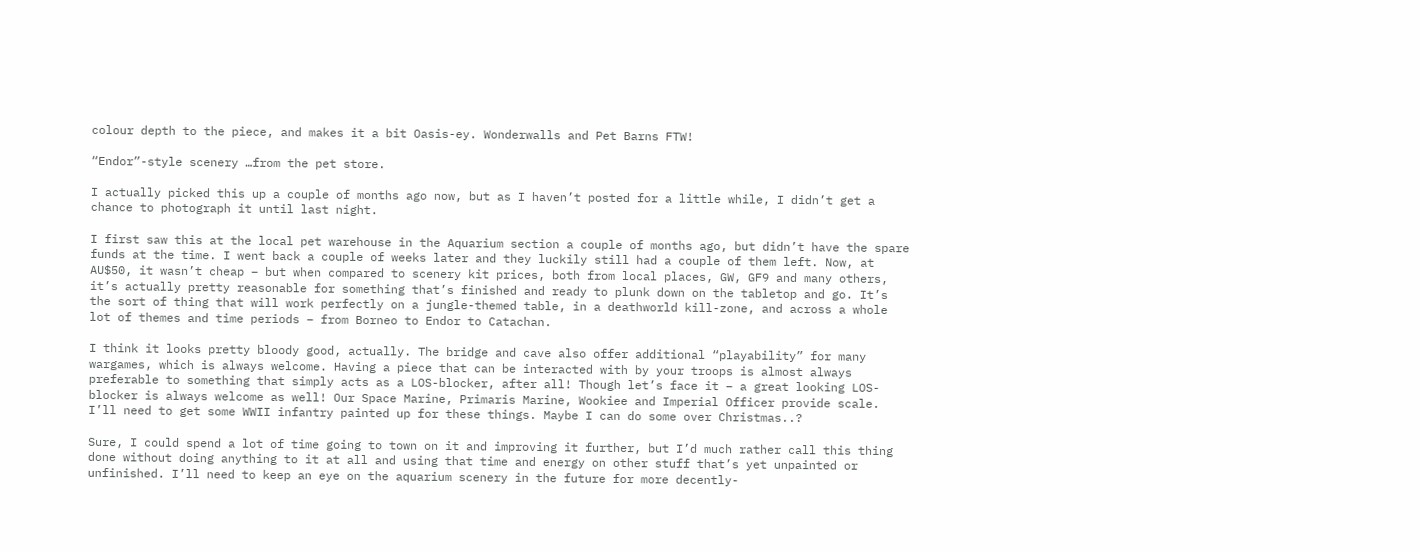colour depth to the piece, and makes it a bit Oasis-ey. Wonderwalls and Pet Barns FTW!

“Endor”-style scenery …from the pet store.

I actually picked this up a couple of months ago now, but as I haven’t posted for a little while, I didn’t get a chance to photograph it until last night.

I first saw this at the local pet warehouse in the Aquarium section a couple of months ago, but didn’t have the spare funds at the time. I went back a couple of weeks later and they luckily still had a couple of them left. Now, at AU$50, it wasn’t cheap – but when compared to scenery kit prices, both from local places, GW, GF9 and many others, it’s actually pretty reasonable for something that’s finished and ready to plunk down on the tabletop and go. It’s the sort of thing that will work perfectly on a jungle-themed table, in a deathworld kill-zone, and across a whole lot of themes and time periods – from Borneo to Endor to Catachan.

I think it looks pretty bloody good, actually. The bridge and cave also offer additional “playability” for many wargames, which is always welcome. Having a piece that can be interacted with by your troops is almost always preferable to something that simply acts as a LOS-blocker, after all! Though let’s face it – a great looking LOS-blocker is always welcome as well! Our Space Marine, Primaris Marine, Wookiee and Imperial Officer provide scale. I’ll need to get some WWII infantry painted up for these things. Maybe I can do some over Christmas..?

Sure, I could spend a lot of time going to town on it and improving it further, but I’d much rather call this thing done without doing anything to it at all and using that time and energy on other stuff that’s yet unpainted or unfinished. I’ll need to keep an eye on the aquarium scenery in the future for more decently-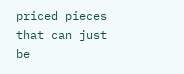priced pieces that can just be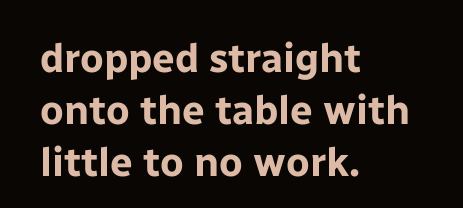dropped straight onto the table with little to no work.